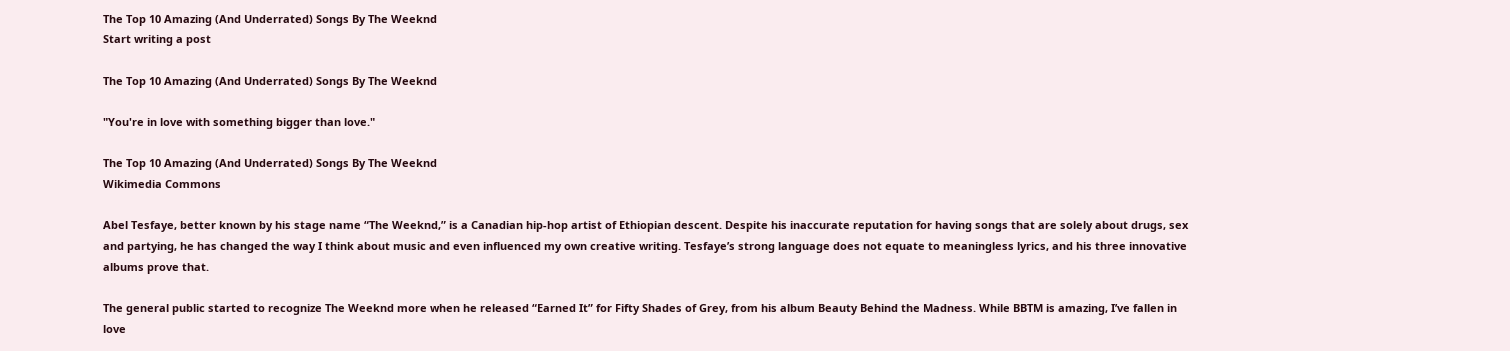The Top 10 Amazing (And Underrated) Songs By The Weeknd
Start writing a post

The Top 10 Amazing (And Underrated) Songs By The Weeknd

"You're in love with something bigger than love."

The Top 10 Amazing (And Underrated) Songs By The Weeknd
Wikimedia Commons

Abel Tesfaye, better known by his stage name “The Weeknd,” is a Canadian hip-hop artist of Ethiopian descent. Despite his inaccurate reputation for having songs that are solely about drugs, sex and partying, he has changed the way I think about music and even influenced my own creative writing. Tesfaye’s strong language does not equate to meaningless lyrics, and his three innovative albums prove that.

The general public started to recognize The Weeknd more when he released “Earned It” for Fifty Shades of Grey, from his album Beauty Behind the Madness. While BBTM is amazing, I’ve fallen in love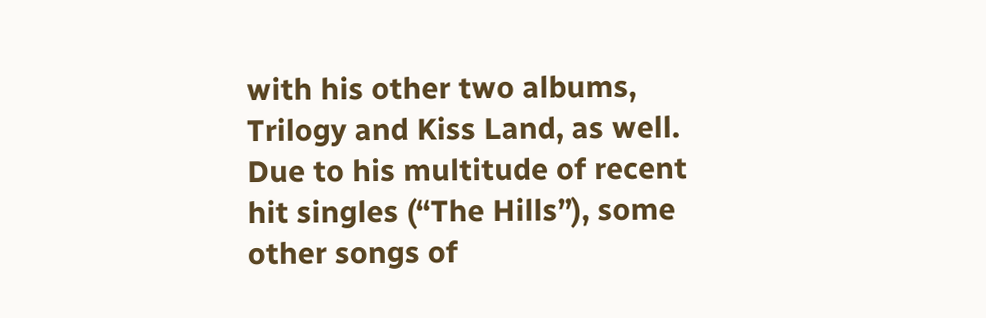with his other two albums, Trilogy and Kiss Land, as well. Due to his multitude of recent hit singles (“The Hills”), some other songs of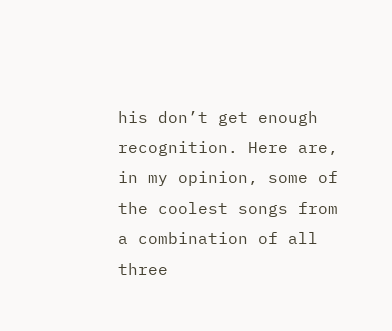his don’t get enough recognition. Here are, in my opinion, some of the coolest songs from a combination of all three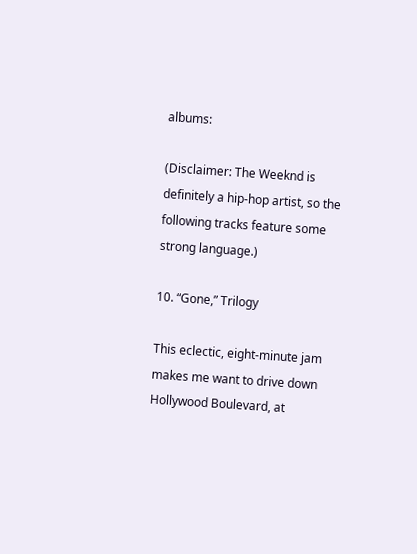albums:

(Disclaimer: The Weeknd is definitely a hip-hop artist, so the following tracks feature some strong language.)

10. “Gone,” Trilogy

This eclectic, eight-minute jam makes me want to drive down Hollywood Boulevard, at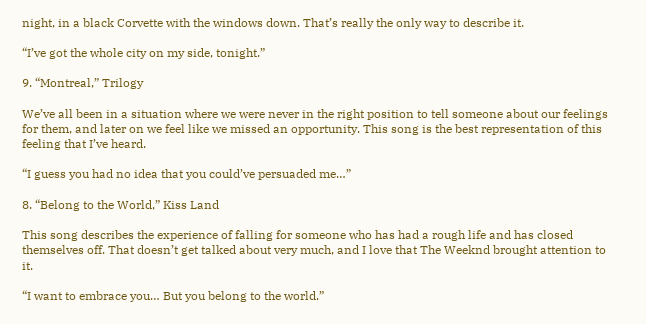night, in a black Corvette with the windows down. That’s really the only way to describe it.

“I’ve got the whole city on my side, tonight.”

9. “Montreal,” Trilogy

We’ve all been in a situation where we were never in the right position to tell someone about our feelings for them, and later on we feel like we missed an opportunity. This song is the best representation of this feeling that I’ve heard.

“I guess you had no idea that you could’ve persuaded me…”

8. “Belong to the World,” Kiss Land

This song describes the experience of falling for someone who has had a rough life and has closed themselves off. That doesn’t get talked about very much, and I love that The Weeknd brought attention to it.

“I want to embrace you… But you belong to the world.”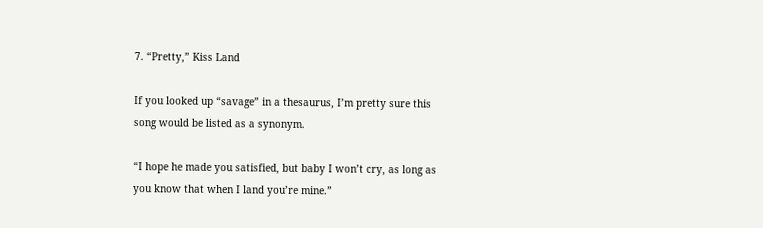7. “Pretty,” Kiss Land

If you looked up “savage” in a thesaurus, I’m pretty sure this song would be listed as a synonym.

“I hope he made you satisfied, but baby I won’t cry, as long as you know that when I land you’re mine.”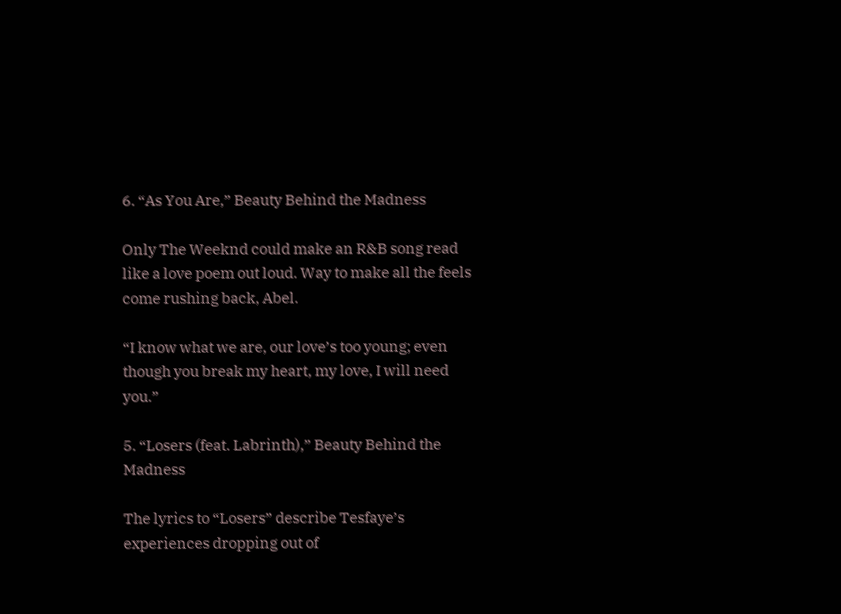6. “As You Are,” Beauty Behind the Madness

Only The Weeknd could make an R&B song read like a love poem out loud. Way to make all the feels come rushing back, Abel.

“I know what we are, our love’s too young; even though you break my heart, my love, I will need you.”

5. “Losers (feat. Labrinth),” Beauty Behind the Madness

The lyrics to “Losers” describe Tesfaye’s experiences dropping out of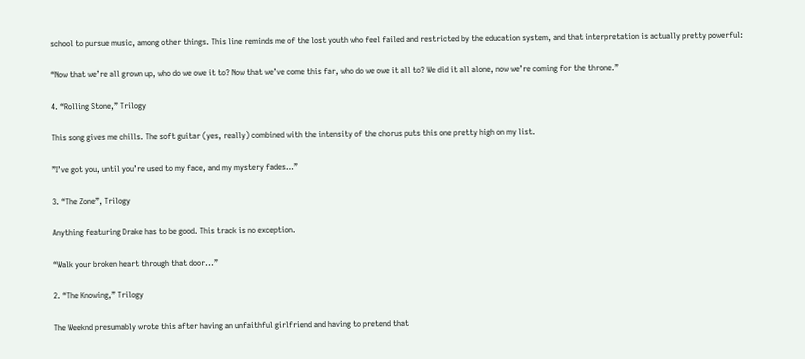school to pursue music, among other things. This line reminds me of the lost youth who feel failed and restricted by the education system, and that interpretation is actually pretty powerful:

“Now that we’re all grown up, who do we owe it to? Now that we’ve come this far, who do we owe it all to? We did it all alone, now we’re coming for the throne.”

4. “Rolling Stone,” Trilogy

This song gives me chills. The soft guitar (yes, really) combined with the intensity of the chorus puts this one pretty high on my list.

”I’ve got you, until you’re used to my face, and my mystery fades…”

3. “The Zone”, Trilogy

Anything featuring Drake has to be good. This track is no exception.

“Walk your broken heart through that door...”

2. “The Knowing,” Trilogy

The Weeknd presumably wrote this after having an unfaithful girlfriend and having to pretend that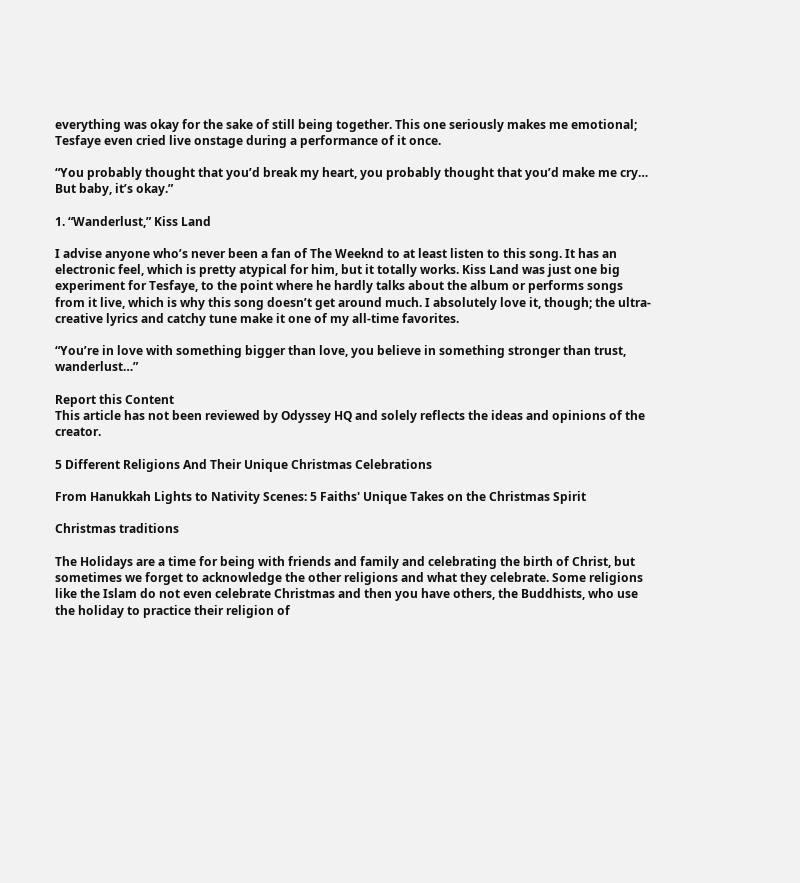everything was okay for the sake of still being together. This one seriously makes me emotional; Tesfaye even cried live onstage during a performance of it once.

“You probably thought that you’d break my heart, you probably thought that you’d make me cry… But baby, it’s okay.”

1. “Wanderlust,” Kiss Land

I advise anyone who’s never been a fan of The Weeknd to at least listen to this song. It has an electronic feel, which is pretty atypical for him, but it totally works. Kiss Land was just one big experiment for Tesfaye, to the point where he hardly talks about the album or performs songs from it live, which is why this song doesn’t get around much. I absolutely love it, though; the ultra-creative lyrics and catchy tune make it one of my all-time favorites.

“You’re in love with something bigger than love, you believe in something stronger than trust, wanderlust…”

Report this Content
This article has not been reviewed by Odyssey HQ and solely reflects the ideas and opinions of the creator.

5 Different Religions And Their Unique Christmas Celebrations

From Hanukkah Lights to Nativity Scenes: 5 Faiths' Unique Takes on the Christmas Spirit

Christmas traditions

The Holidays are a time for being with friends and family and celebrating the birth of Christ, but sometimes we forget to acknowledge the other religions and what they celebrate. Some religions like the Islam do not even celebrate Christmas and then you have others, the Buddhists, who use the holiday to practice their religion of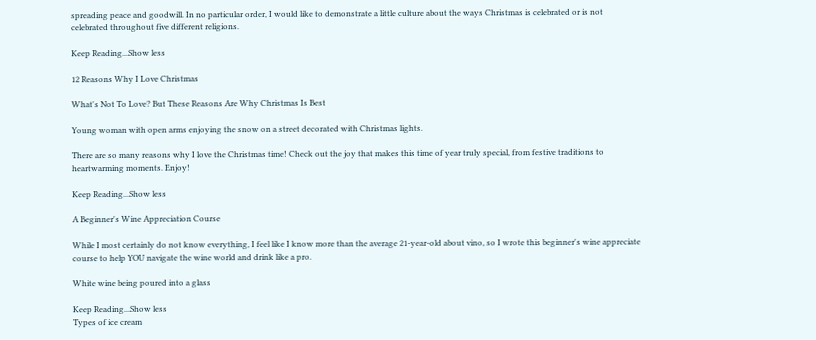spreading peace and goodwill. In no particular order, I would like to demonstrate a little culture about the ways Christmas is celebrated or is not celebrated throughout five different religions.

Keep Reading...Show less

12 Reasons Why I Love Christmas

What's Not To Love? But These Reasons Are Why Christmas Is Best

Young woman with open arms enjoying the snow on a street decorated with Christmas lights.

There are so many reasons why I love the Christmas time! Check out the joy that makes this time of year truly special, from festive traditions to heartwarming moments. Enjoy!

Keep Reading...Show less

A Beginner's Wine Appreciation Course

While I most certainly do not know everything, I feel like I know more than the average 21-year-old about vino, so I wrote this beginner's wine appreciate course to help YOU navigate the wine world and drink like a pro.

White wine being poured into a glass

Keep Reading...Show less
Types of ice cream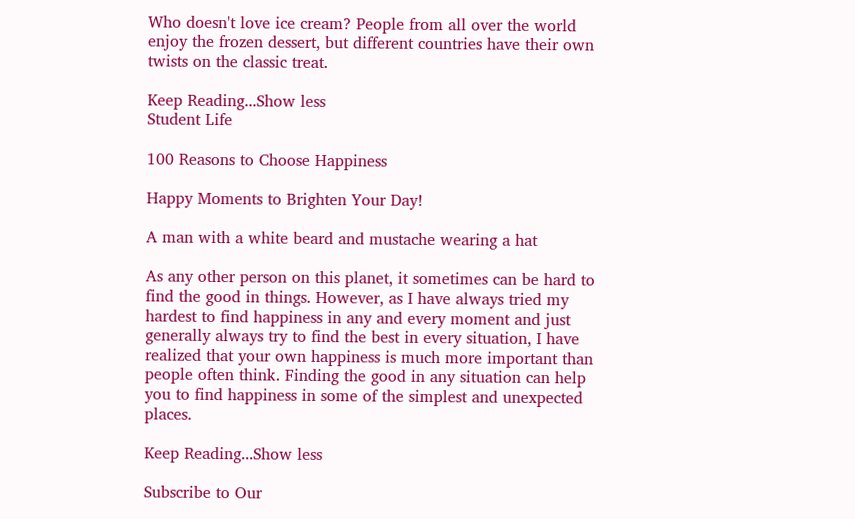Who doesn't love ice cream? People from all over the world enjoy the frozen dessert, but different countries have their own twists on the classic treat.

Keep Reading...Show less
Student Life

100 Reasons to Choose Happiness

Happy Moments to Brighten Your Day!

A man with a white beard and mustache wearing a hat

As any other person on this planet, it sometimes can be hard to find the good in things. However, as I have always tried my hardest to find happiness in any and every moment and just generally always try to find the best in every situation, I have realized that your own happiness is much more important than people often think. Finding the good in any situation can help you to find happiness in some of the simplest and unexpected places.

Keep Reading...Show less

Subscribe to Our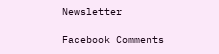Newsletter

Facebook Comments